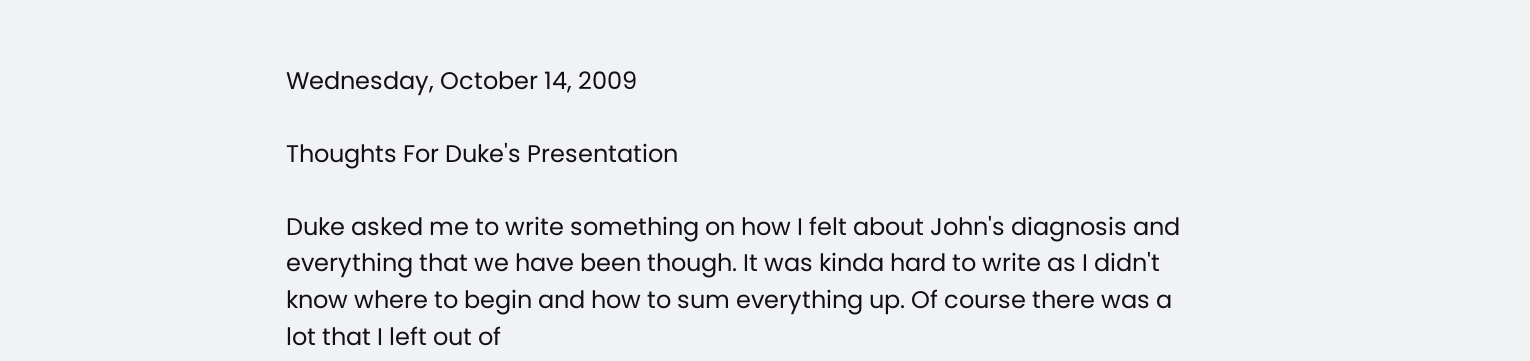Wednesday, October 14, 2009

Thoughts For Duke's Presentation

Duke asked me to write something on how I felt about John's diagnosis and everything that we have been though. It was kinda hard to write as I didn't know where to begin and how to sum everything up. Of course there was a lot that I left out of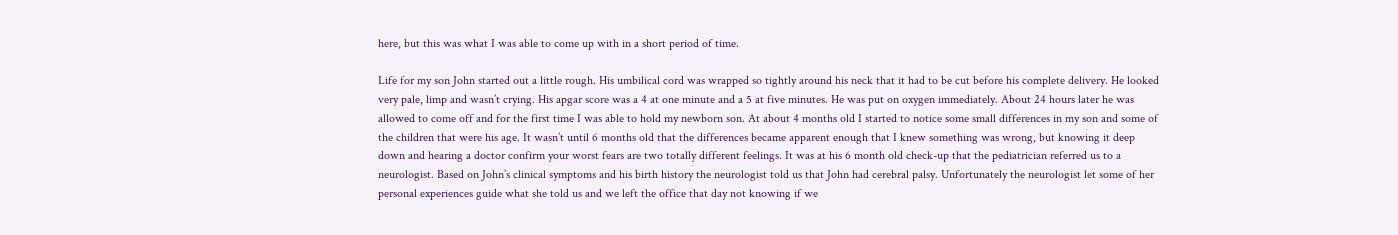here, but this was what I was able to come up with in a short period of time.

Life for my son John started out a little rough. His umbilical cord was wrapped so tightly around his neck that it had to be cut before his complete delivery. He looked very pale, limp and wasn’t crying. His apgar score was a 4 at one minute and a 5 at five minutes. He was put on oxygen immediately. About 24 hours later he was allowed to come off and for the first time I was able to hold my newborn son. At about 4 months old I started to notice some small differences in my son and some of the children that were his age. It wasn’t until 6 months old that the differences became apparent enough that I knew something was wrong, but knowing it deep down and hearing a doctor confirm your worst fears are two totally different feelings. It was at his 6 month old check-up that the pediatrician referred us to a neurologist. Based on John’s clinical symptoms and his birth history the neurologist told us that John had cerebral palsy. Unfortunately the neurologist let some of her personal experiences guide what she told us and we left the office that day not knowing if we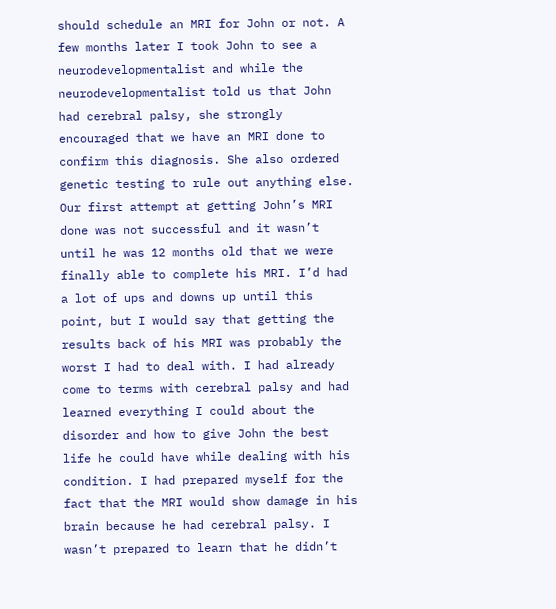should schedule an MRI for John or not. A few months later I took John to see a neurodevelopmentalist and while the neurodevelopmentalist told us that John had cerebral palsy, she strongly encouraged that we have an MRI done to confirm this diagnosis. She also ordered genetic testing to rule out anything else. Our first attempt at getting John’s MRI done was not successful and it wasn’t until he was 12 months old that we were finally able to complete his MRI. I’d had a lot of ups and downs up until this point, but I would say that getting the results back of his MRI was probably the worst I had to deal with. I had already come to terms with cerebral palsy and had learned everything I could about the disorder and how to give John the best life he could have while dealing with his condition. I had prepared myself for the fact that the MRI would show damage in his brain because he had cerebral palsy. I wasn’t prepared to learn that he didn’t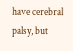have cerebral palsy, but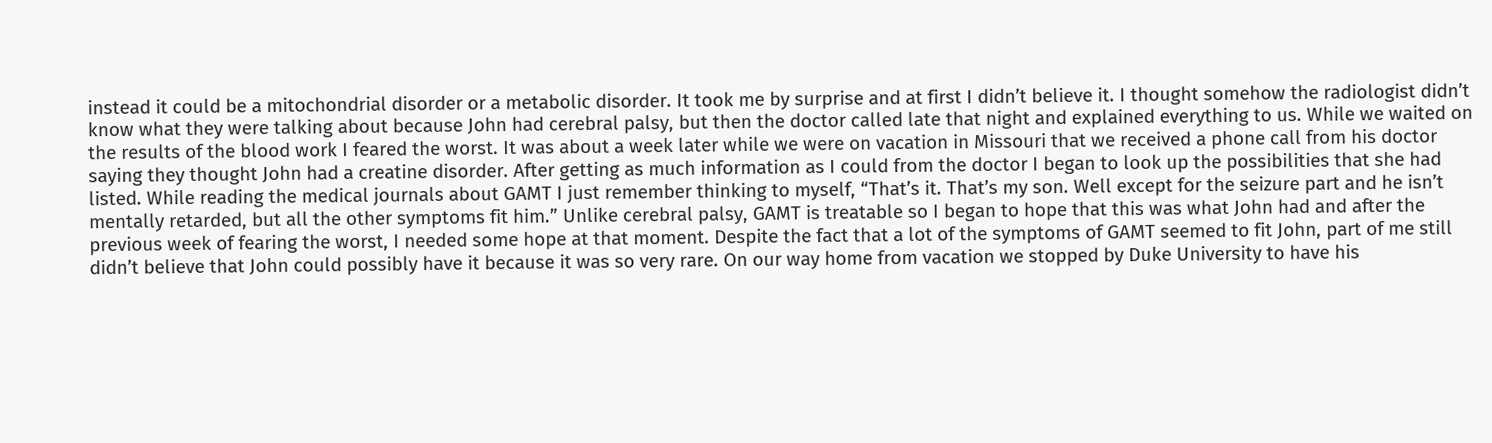instead it could be a mitochondrial disorder or a metabolic disorder. It took me by surprise and at first I didn’t believe it. I thought somehow the radiologist didn’t know what they were talking about because John had cerebral palsy, but then the doctor called late that night and explained everything to us. While we waited on the results of the blood work I feared the worst. It was about a week later while we were on vacation in Missouri that we received a phone call from his doctor saying they thought John had a creatine disorder. After getting as much information as I could from the doctor I began to look up the possibilities that she had listed. While reading the medical journals about GAMT I just remember thinking to myself, “That’s it. That’s my son. Well except for the seizure part and he isn’t mentally retarded, but all the other symptoms fit him.” Unlike cerebral palsy, GAMT is treatable so I began to hope that this was what John had and after the previous week of fearing the worst, I needed some hope at that moment. Despite the fact that a lot of the symptoms of GAMT seemed to fit John, part of me still didn’t believe that John could possibly have it because it was so very rare. On our way home from vacation we stopped by Duke University to have his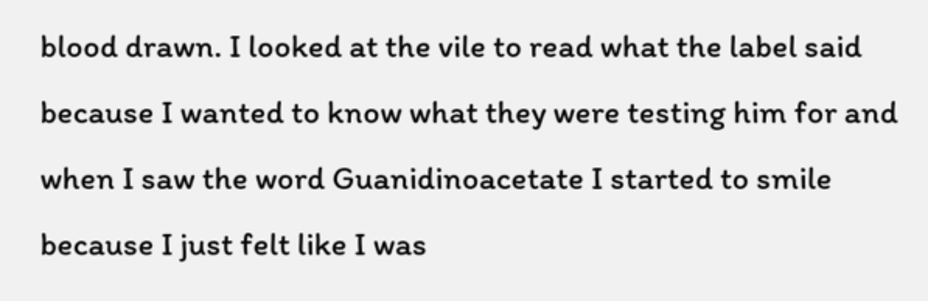blood drawn. I looked at the vile to read what the label said because I wanted to know what they were testing him for and when I saw the word Guanidinoacetate I started to smile because I just felt like I was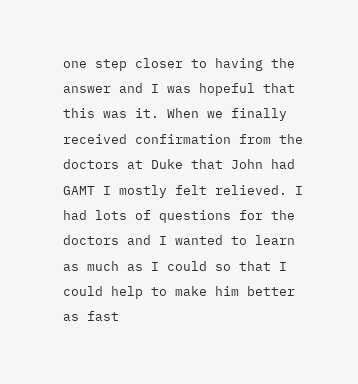one step closer to having the answer and I was hopeful that this was it. When we finally received confirmation from the doctors at Duke that John had GAMT I mostly felt relieved. I had lots of questions for the doctors and I wanted to learn as much as I could so that I could help to make him better as fast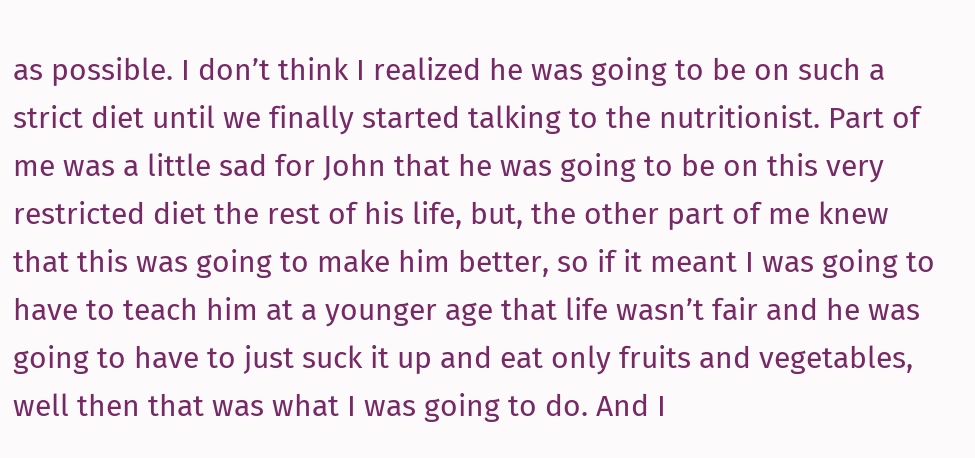as possible. I don’t think I realized he was going to be on such a strict diet until we finally started talking to the nutritionist. Part of me was a little sad for John that he was going to be on this very restricted diet the rest of his life, but, the other part of me knew that this was going to make him better, so if it meant I was going to have to teach him at a younger age that life wasn’t fair and he was going to have to just suck it up and eat only fruits and vegetables, well then that was what I was going to do. And I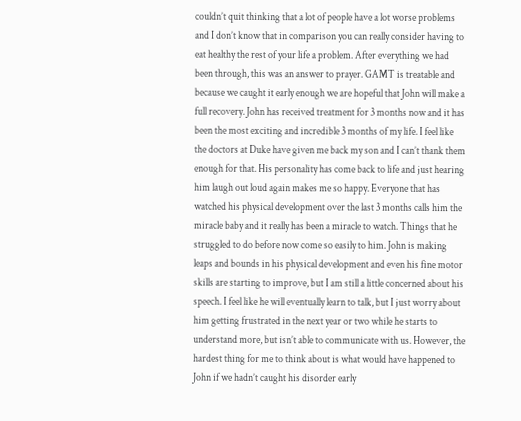couldn’t quit thinking that a lot of people have a lot worse problems and I don’t know that in comparison you can really consider having to eat healthy the rest of your life a problem. After everything we had been through, this was an answer to prayer. GAMT is treatable and because we caught it early enough we are hopeful that John will make a full recovery. John has received treatment for 3 months now and it has been the most exciting and incredible 3 months of my life. I feel like the doctors at Duke have given me back my son and I can’t thank them enough for that. His personality has come back to life and just hearing him laugh out loud again makes me so happy. Everyone that has watched his physical development over the last 3 months calls him the miracle baby and it really has been a miracle to watch. Things that he struggled to do before now come so easily to him. John is making leaps and bounds in his physical development and even his fine motor skills are starting to improve, but I am still a little concerned about his speech. I feel like he will eventually learn to talk, but I just worry about him getting frustrated in the next year or two while he starts to understand more, but isn’t able to communicate with us. However, the hardest thing for me to think about is what would have happened to John if we hadn’t caught his disorder early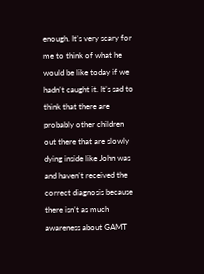enough. It’s very scary for me to think of what he would be like today if we hadn’t caught it. It’s sad to think that there are probably other children out there that are slowly dying inside like John was and haven’t received the correct diagnosis because there isn’t as much awareness about GAMT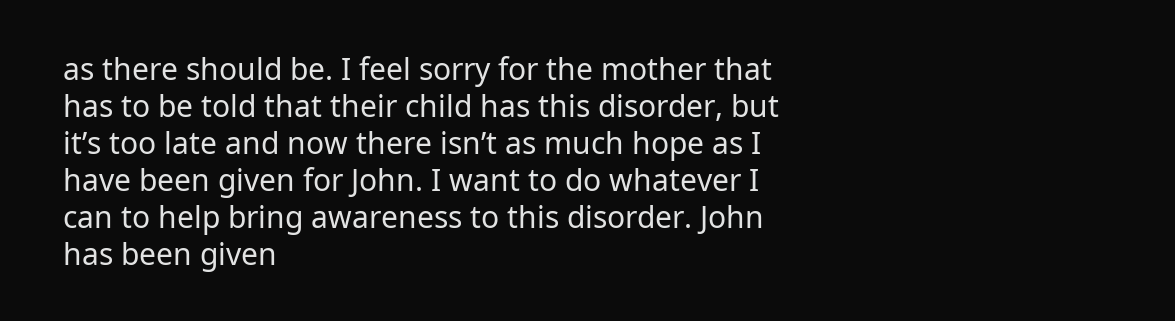as there should be. I feel sorry for the mother that has to be told that their child has this disorder, but it’s too late and now there isn’t as much hope as I have been given for John. I want to do whatever I can to help bring awareness to this disorder. John has been given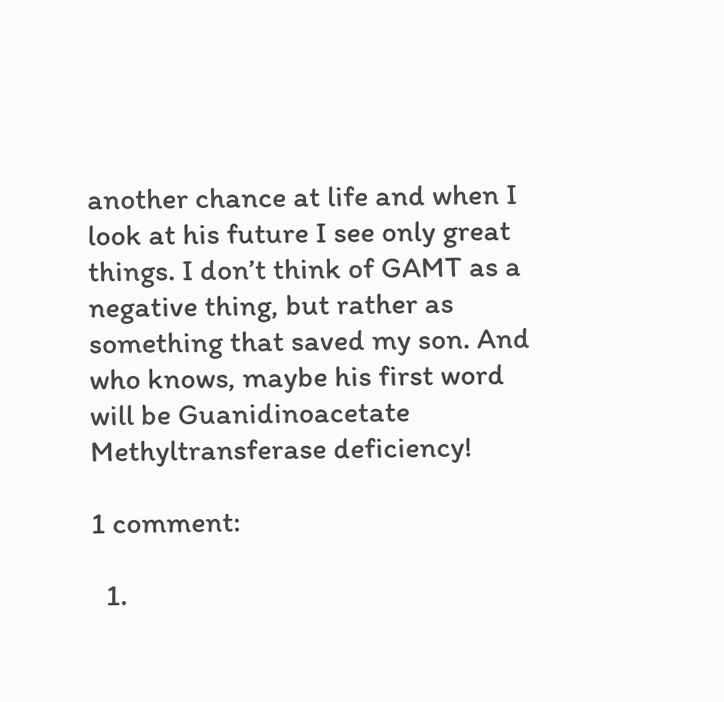another chance at life and when I look at his future I see only great things. I don’t think of GAMT as a negative thing, but rather as something that saved my son. And who knows, maybe his first word will be Guanidinoacetate Methyltransferase deficiency!

1 comment:

  1.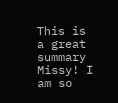This is a great summary Missy! I am so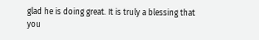glad he is doing great. It is truly a blessing that you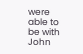were able to be with John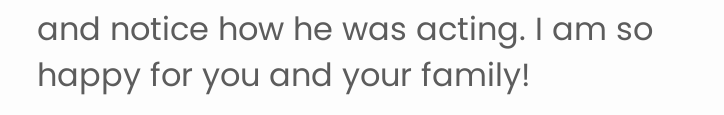and notice how he was acting. I am so happy for you and your family!